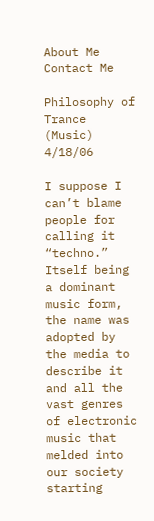About Me
Contact Me

Philosophy of Trance (Music) 4/18/06

I suppose I can’t blame people for calling it “techno.” Itself being a dominant music form, the name was adopted by the media to describe it and all the vast genres of electronic music that melded into our society starting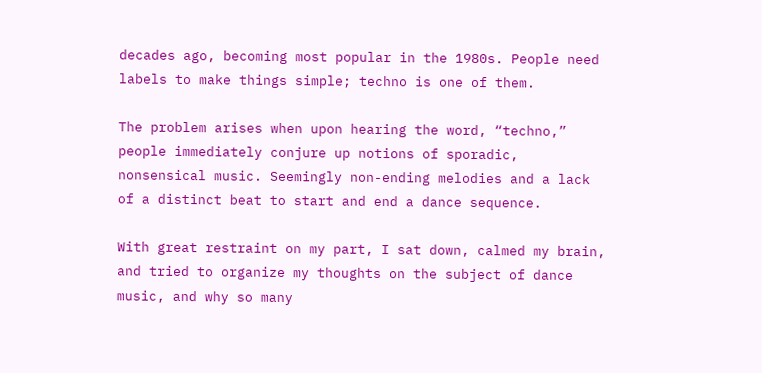decades ago, becoming most popular in the 1980s. People need labels to make things simple; techno is one of them.

The problem arises when upon hearing the word, “techno,” people immediately conjure up notions of sporadic, nonsensical music. Seemingly non-ending melodies and a lack of a distinct beat to start and end a dance sequence.

With great restraint on my part, I sat down, calmed my brain, and tried to organize my thoughts on the subject of dance music, and why so many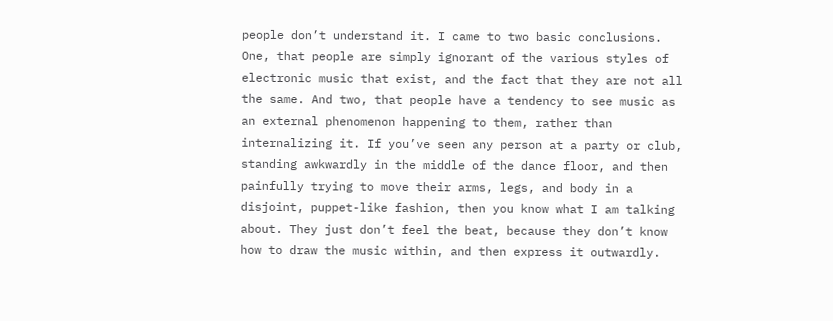people don’t understand it. I came to two basic conclusions. One, that people are simply ignorant of the various styles of electronic music that exist, and the fact that they are not all the same. And two, that people have a tendency to see music as an external phenomenon happening to them, rather than internalizing it. If you’ve seen any person at a party or club, standing awkwardly in the middle of the dance floor, and then painfully trying to move their arms, legs, and body in a disjoint, puppet-like fashion, then you know what I am talking about. They just don’t feel the beat, because they don’t know how to draw the music within, and then express it outwardly.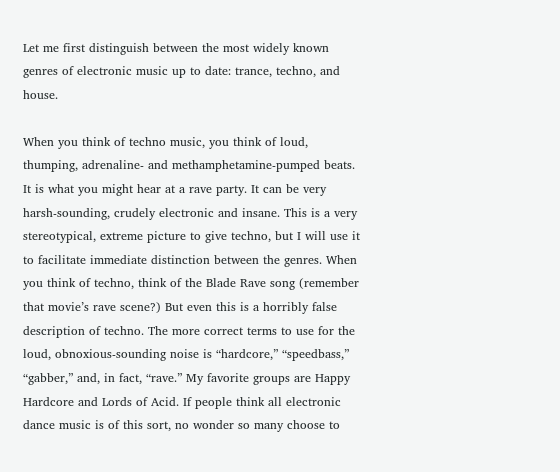Let me first distinguish between the most widely known genres of electronic music up to date: trance, techno, and house.

When you think of techno music, you think of loud, thumping, adrenaline- and methamphetamine-pumped beats. It is what you might hear at a rave party. It can be very harsh-sounding, crudely electronic and insane. This is a very stereotypical, extreme picture to give techno, but I will use it to facilitate immediate distinction between the genres. When you think of techno, think of the Blade Rave song (remember that movie’s rave scene?) But even this is a horribly false description of techno. The more correct terms to use for the loud, obnoxious-sounding noise is “hardcore,” “speedbass,” “gabber,” and, in fact, “rave.” My favorite groups are Happy Hardcore and Lords of Acid. If people think all electronic dance music is of this sort, no wonder so many choose to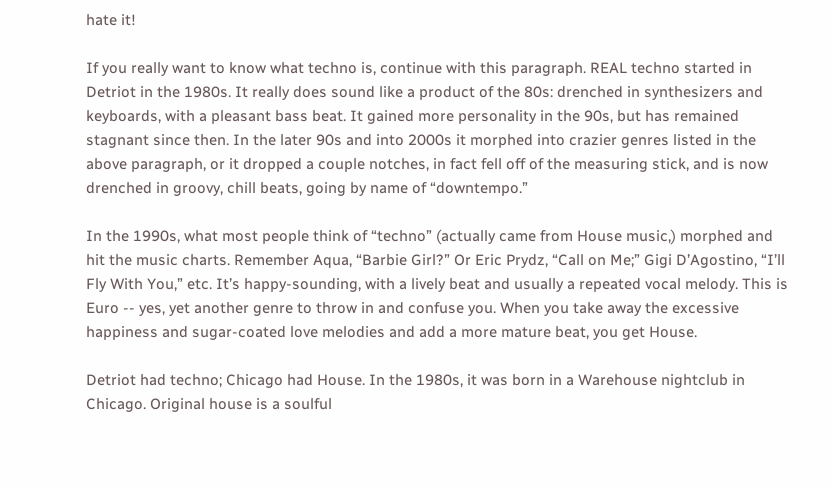hate it!

If you really want to know what techno is, continue with this paragraph. REAL techno started in Detriot in the 1980s. It really does sound like a product of the 80s: drenched in synthesizers and keyboards, with a pleasant bass beat. It gained more personality in the 90s, but has remained stagnant since then. In the later 90s and into 2000s it morphed into crazier genres listed in the above paragraph, or it dropped a couple notches, in fact fell off of the measuring stick, and is now drenched in groovy, chill beats, going by name of “downtempo.”

In the 1990s, what most people think of “techno” (actually came from House music,) morphed and hit the music charts. Remember Aqua, “Barbie Girl?” Or Eric Prydz, “Call on Me;” Gigi D’Agostino, “I’ll Fly With You,” etc. It’s happy-sounding, with a lively beat and usually a repeated vocal melody. This is Euro -- yes, yet another genre to throw in and confuse you. When you take away the excessive happiness and sugar-coated love melodies and add a more mature beat, you get House.

Detriot had techno; Chicago had House. In the 1980s, it was born in a Warehouse nightclub in Chicago. Original house is a soulful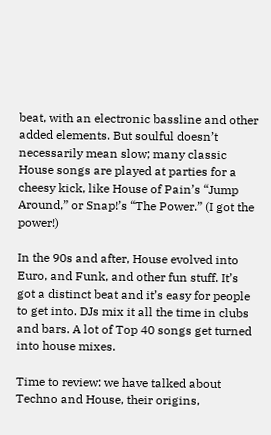beat, with an electronic bassline and other added elements. But soulful doesn’t necessarily mean slow; many classic House songs are played at parties for a cheesy kick, like House of Pain’s “Jump Around,” or Snap!’s “The Power.” (I got the power!)

In the 90s and after, House evolved into Euro, and Funk, and other fun stuff. It’s got a distinct beat and it’s easy for people to get into. DJs mix it all the time in clubs and bars. A lot of Top 40 songs get turned into house mixes.

Time to review: we have talked about Techno and House, their origins,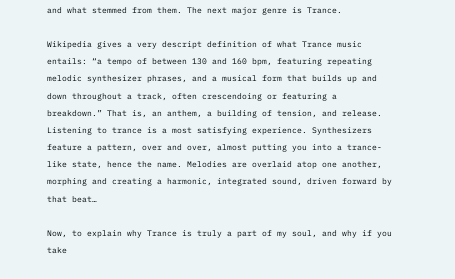and what stemmed from them. The next major genre is Trance.

Wikipedia gives a very descript definition of what Trance music entails: “a tempo of between 130 and 160 bpm, featuring repeating melodic synthesizer phrases, and a musical form that builds up and down throughout a track, often crescendoing or featuring a breakdown.” That is, an anthem, a building of tension, and release. Listening to trance is a most satisfying experience. Synthesizers feature a pattern, over and over, almost putting you into a trance-like state, hence the name. Melodies are overlaid atop one another, morphing and creating a harmonic, integrated sound, driven forward by that beat…

Now, to explain why Trance is truly a part of my soul, and why if you take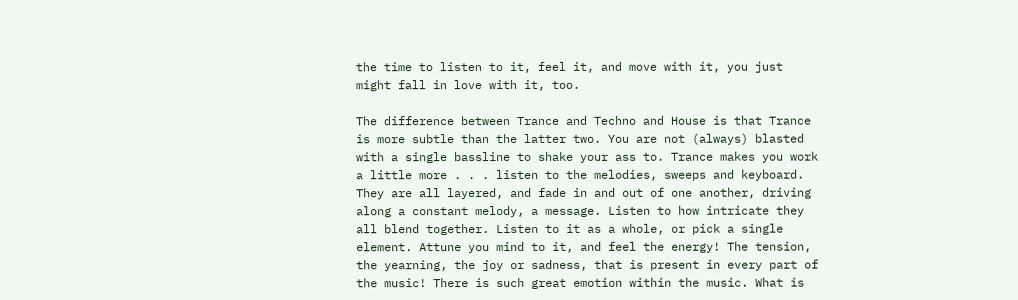the time to listen to it, feel it, and move with it, you just might fall in love with it, too.

The difference between Trance and Techno and House is that Trance is more subtle than the latter two. You are not (always) blasted with a single bassline to shake your ass to. Trance makes you work a little more . . . listen to the melodies, sweeps and keyboard. They are all layered, and fade in and out of one another, driving along a constant melody, a message. Listen to how intricate they all blend together. Listen to it as a whole, or pick a single element. Attune you mind to it, and feel the energy! The tension, the yearning, the joy or sadness, that is present in every part of the music! There is such great emotion within the music. What is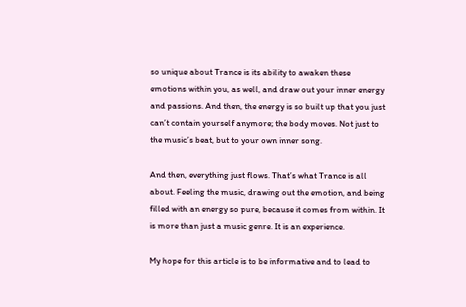so unique about Trance is its ability to awaken these emotions within you, as well, and draw out your inner energy and passions. And then, the energy is so built up that you just can’t contain yourself anymore; the body moves. Not just to the music’s beat, but to your own inner song.

And then, everything just flows. That’s what Trance is all about. Feeling the music, drawing out the emotion, and being filled with an energy so pure, because it comes from within. It is more than just a music genre. It is an experience.

My hope for this article is to be informative and to lead to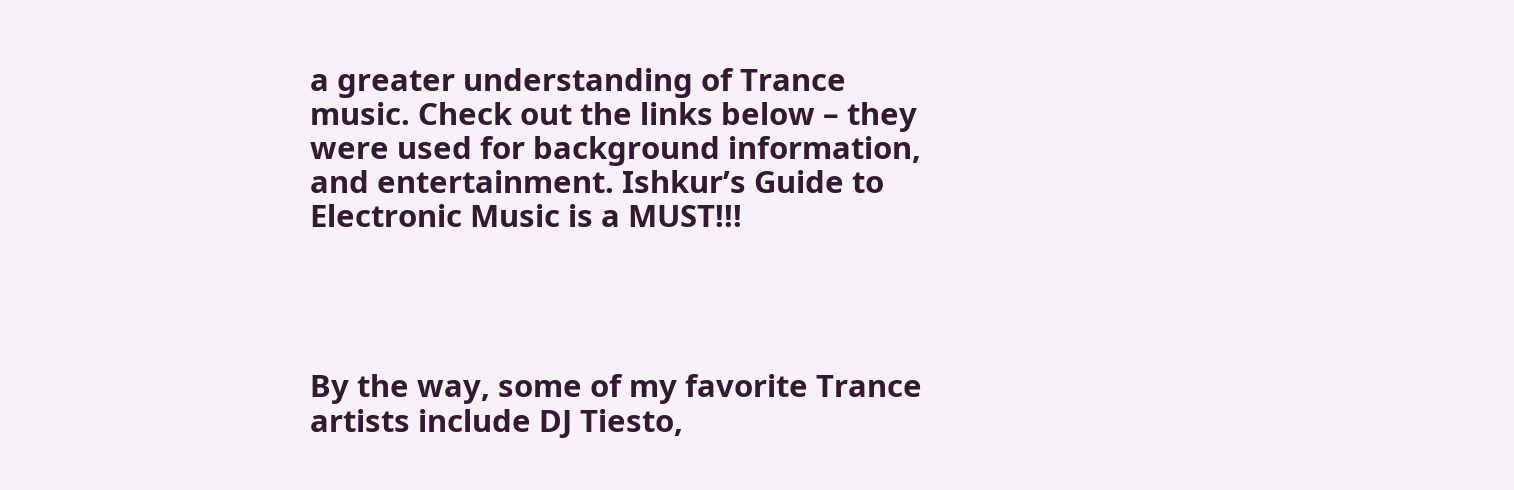a greater understanding of Trance music. Check out the links below – they were used for background information, and entertainment. Ishkur’s Guide to Electronic Music is a MUST!!!




By the way, some of my favorite Trance artists include DJ Tiesto,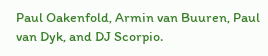Paul Oakenfold, Armin van Buuren, Paul van Dyk, and DJ Scorpio.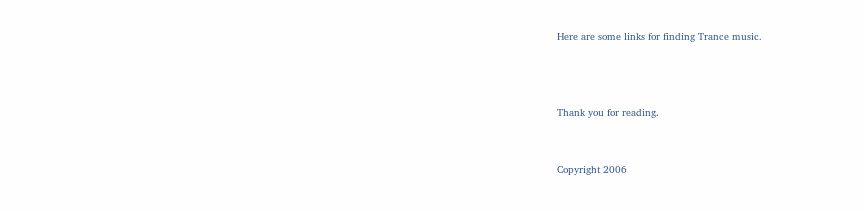Here are some links for finding Trance music.



Thank you for reading.


Copyright 2006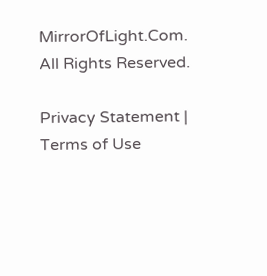MirrorOfLight.Com. All Rights Reserved.

Privacy Statement | Terms of Use